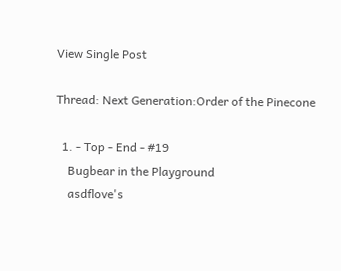View Single Post

Thread: Next Generation:Order of the Pinecone

  1. - Top - End - #19
    Bugbear in the Playground
    asdflove's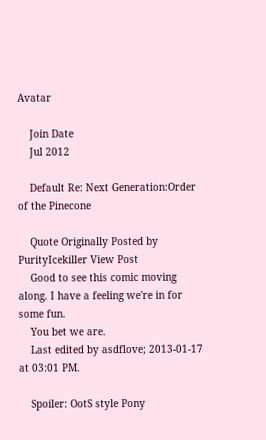Avatar

    Join Date
    Jul 2012

    Default Re: Next Generation:Order of the Pinecone

    Quote Originally Posted by PurityIcekiller View Post
    Good to see this comic moving along. I have a feeling we're in for some fun.
    You bet we are.
    Last edited by asdflove; 2013-01-17 at 03:01 PM.

    Spoiler: OotS style Pony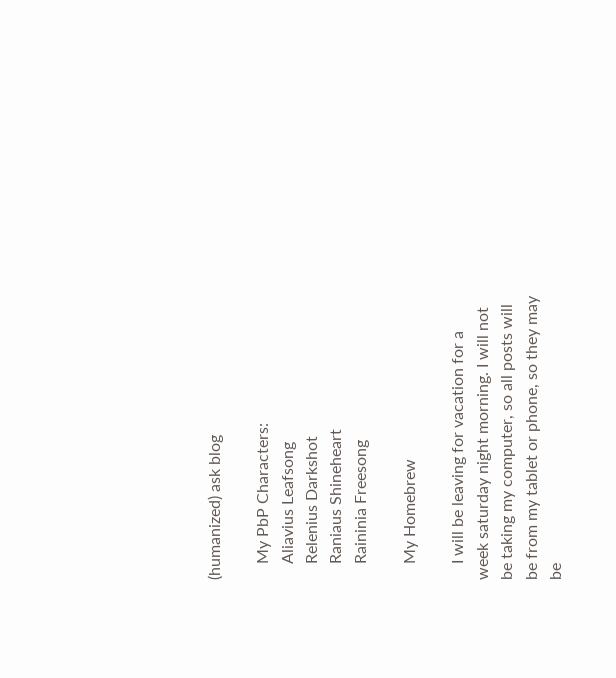(humanized) ask blog

    My PbP Characters:
    Aliavius Leafsong
    Relenius Darkshot
    Raniaus Shineheart
    Raininia Freesong

    My Homebrew

    I will be leaving for vacation for a week saturday night morning. I will not be taking my computer, so all posts will be from my tablet or phone, so they may be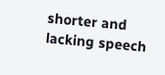shorter and lacking speech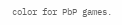color for PbP games.